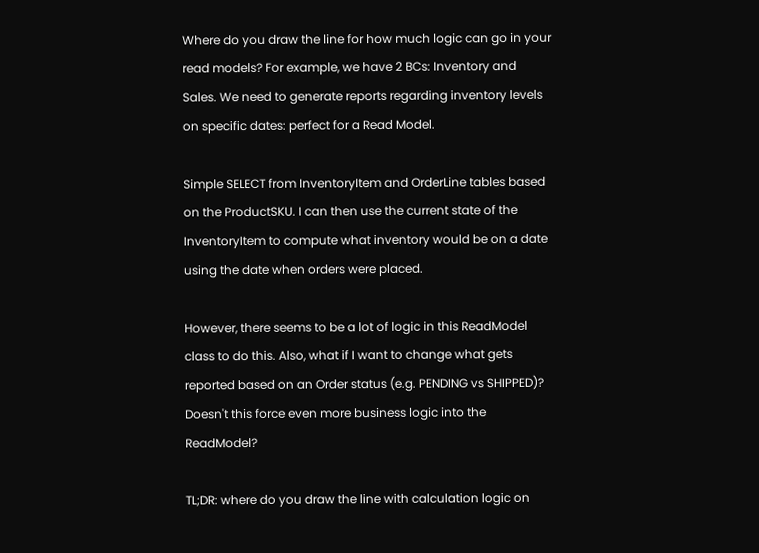Where do you draw the line for how much logic can go in your read models? For example, we have 2 BCs: Inventory and Sales. We need to generate reports regarding inventory levels on specific dates: perfect for a Read Model.

Simple SELECT from InventoryItem and OrderLine tables based on the ProductSKU. I can then use the current state of the InventoryItem to compute what inventory would be on a date using the date when orders were placed.

However, there seems to be a lot of logic in this ReadModel class to do this. Also, what if I want to change what gets reported based on an Order status (e.g. PENDING vs SHIPPED)? Doesn't this force even more business logic into the ReadModel?

TL;DR: where do you draw the line with calculation logic on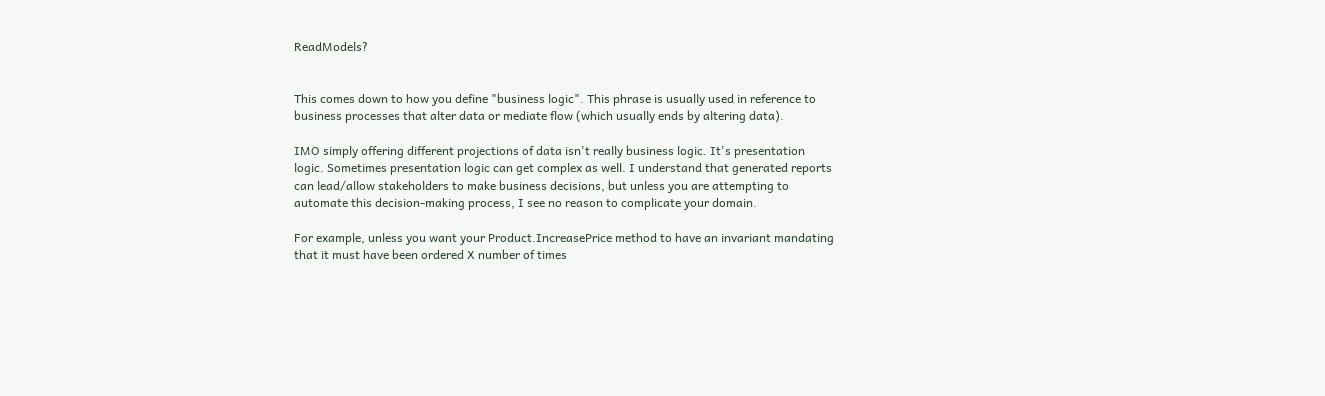ReadModels?


This comes down to how you define "business logic". This phrase is usually used in reference to business processes that alter data or mediate flow (which usually ends by altering data).

IMO simply offering different projections of data isn't really business logic. It's presentation logic. Sometimes presentation logic can get complex as well. I understand that generated reports can lead/allow stakeholders to make business decisions, but unless you are attempting to automate this decision-making process, I see no reason to complicate your domain.

For example, unless you want your Product.IncreasePrice method to have an invariant mandating that it must have been ordered X number of times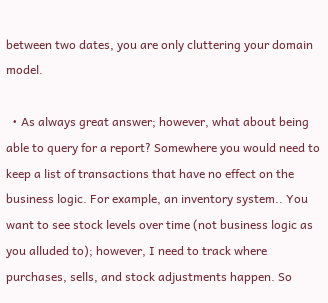between two dates, you are only cluttering your domain model.

  • As always great answer; however, what about being able to query for a report? Somewhere you would need to keep a list of transactions that have no effect on the business logic. For example, an inventory system.. You want to see stock levels over time (not business logic as you alluded to); however, I need to track where purchases, sells, and stock adjustments happen. So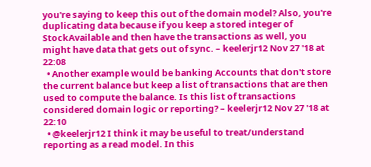you're saying to keep this out of the domain model? Also, you're duplicating data because if you keep a stored integer of StockAvailable and then have the transactions as well, you might have data that gets out of sync. – keelerjr12 Nov 27 '18 at 22:08
  • Another example would be banking Accounts that don't store the current balance but keep a list of transactions that are then used to compute the balance. Is this list of transactions considered domain logic or reporting? – keelerjr12 Nov 27 '18 at 22:10
  • @keelerjr12 I think it may be useful to treat/understand reporting as a read model. In this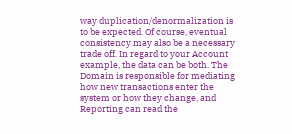way duplication/denormalization is to be expected. Of course, eventual consistency may also be a necessary trade off. In regard to your Account example, the data can be both. The Domain is responsible for mediating how new transactions enter the system or how they change, and Reporting can read the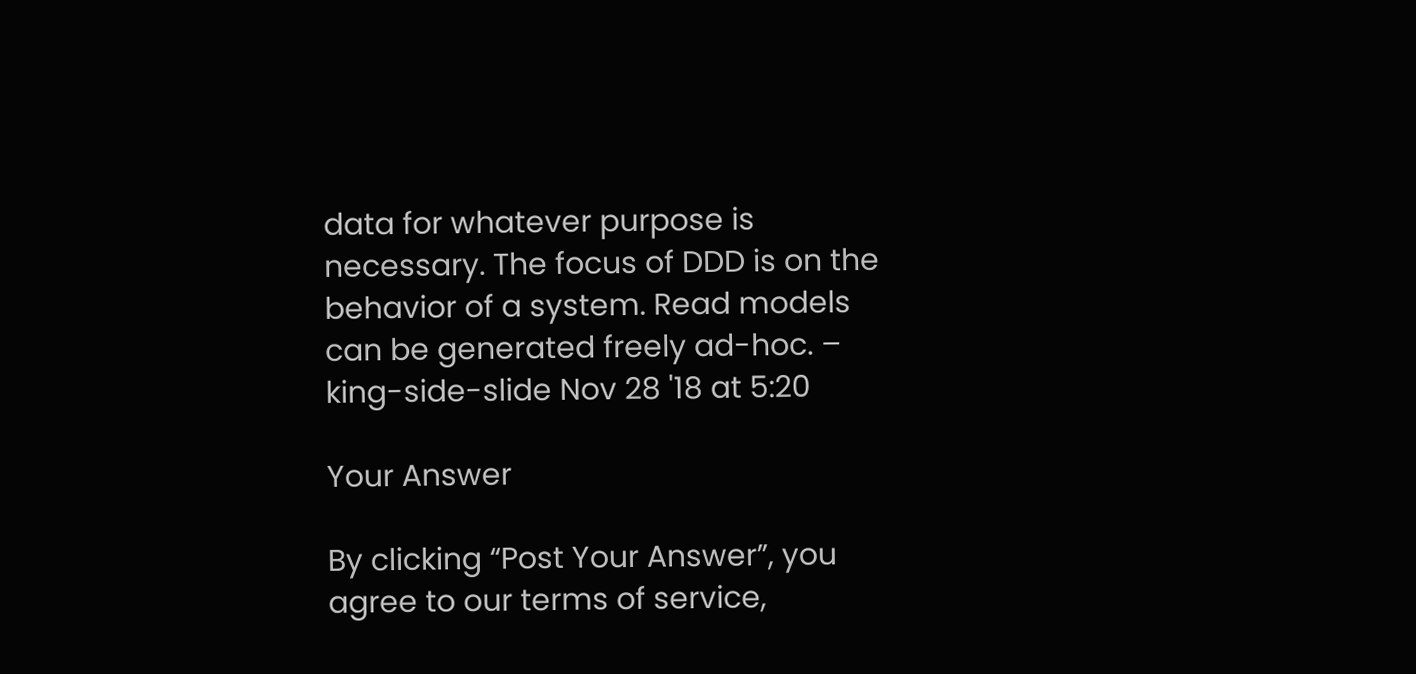data for whatever purpose is necessary. The focus of DDD is on the behavior of a system. Read models can be generated freely ad-hoc. – king-side-slide Nov 28 '18 at 5:20

Your Answer

By clicking “Post Your Answer”, you agree to our terms of service,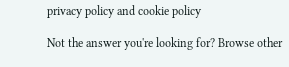privacy policy and cookie policy

Not the answer you're looking for? Browse other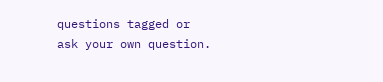questions tagged or ask your own question.